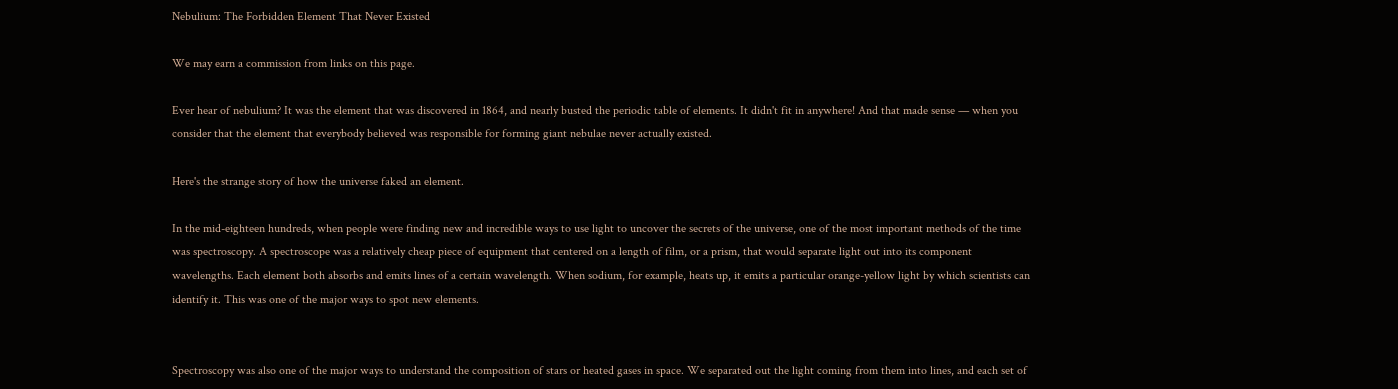Nebulium: The Forbidden Element That Never Existed

We may earn a commission from links on this page.

Ever hear of nebulium? It was the element that was discovered in 1864, and nearly busted the periodic table of elements. It didn't fit in anywhere! And that made sense — when you consider that the element that everybody believed was responsible for forming giant nebulae never actually existed.

Here's the strange story of how the universe faked an element.

In the mid-eighteen hundreds, when people were finding new and incredible ways to use light to uncover the secrets of the universe, one of the most important methods of the time was spectroscopy. A spectroscope was a relatively cheap piece of equipment that centered on a length of film, or a prism, that would separate light out into its component wavelengths. Each element both absorbs and emits lines of a certain wavelength. When sodium, for example, heats up, it emits a particular orange-yellow light by which scientists can identify it. This was one of the major ways to spot new elements.


Spectroscopy was also one of the major ways to understand the composition of stars or heated gases in space. We separated out the light coming from them into lines, and each set of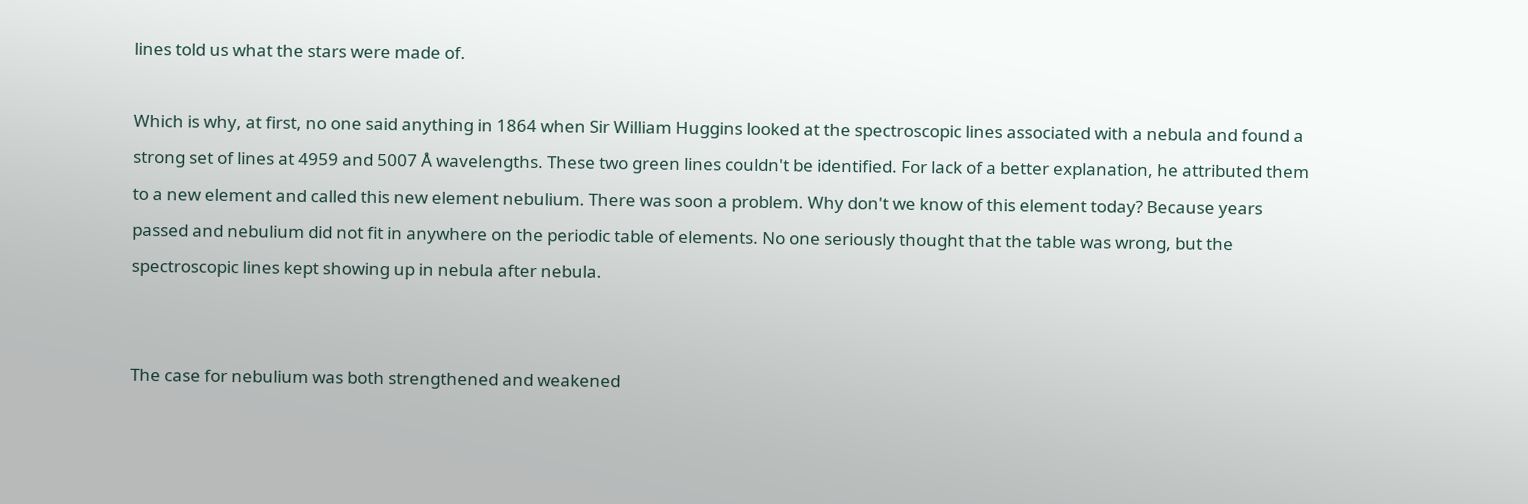lines told us what the stars were made of.

Which is why, at first, no one said anything in 1864 when Sir William Huggins looked at the spectroscopic lines associated with a nebula and found a strong set of lines at 4959 and 5007 Å wavelengths. These two green lines couldn't be identified. For lack of a better explanation, he attributed them to a new element and called this new element nebulium. There was soon a problem. Why don't we know of this element today? Because years passed and nebulium did not fit in anywhere on the periodic table of elements. No one seriously thought that the table was wrong, but the spectroscopic lines kept showing up in nebula after nebula.


The case for nebulium was both strengthened and weakened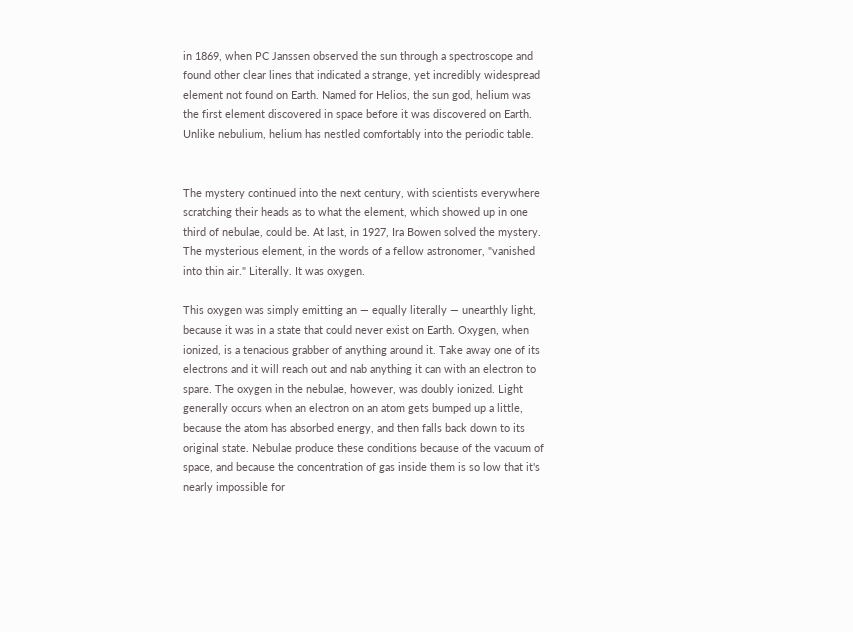in 1869, when PC Janssen observed the sun through a spectroscope and found other clear lines that indicated a strange, yet incredibly widespread element not found on Earth. Named for Helios, the sun god, helium was the first element discovered in space before it was discovered on Earth. Unlike nebulium, helium has nestled comfortably into the periodic table.


The mystery continued into the next century, with scientists everywhere scratching their heads as to what the element, which showed up in one third of nebulae, could be. At last, in 1927, Ira Bowen solved the mystery. The mysterious element, in the words of a fellow astronomer, "vanished into thin air." Literally. It was oxygen.

This oxygen was simply emitting an — equally literally — unearthly light, because it was in a state that could never exist on Earth. Oxygen, when ionized, is a tenacious grabber of anything around it. Take away one of its electrons and it will reach out and nab anything it can with an electron to spare. The oxygen in the nebulae, however, was doubly ionized. Light generally occurs when an electron on an atom gets bumped up a little, because the atom has absorbed energy, and then falls back down to its original state. Nebulae produce these conditions because of the vacuum of space, and because the concentration of gas inside them is so low that it's nearly impossible for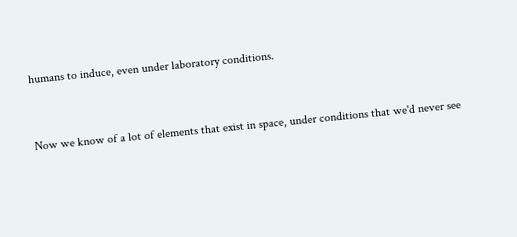humans to induce, even under laboratory conditions.


Now we know of a lot of elements that exist in space, under conditions that we'd never see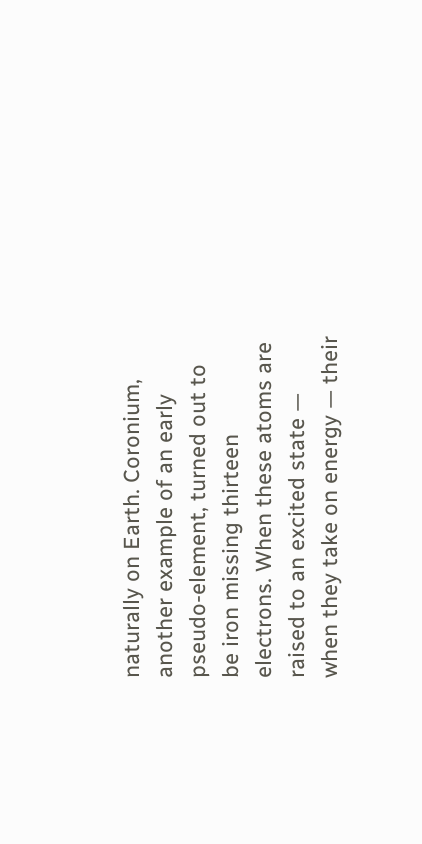naturally on Earth. Coronium, another example of an early pseudo-element, turned out to be iron missing thirteen electrons. When these atoms are raised to an excited state — when they take on energy — their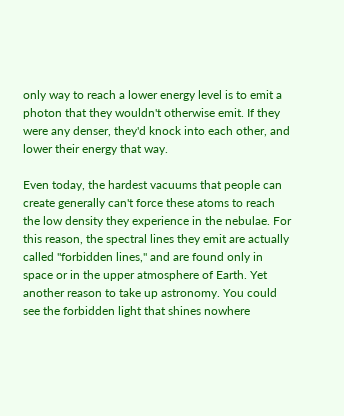only way to reach a lower energy level is to emit a photon that they wouldn't otherwise emit. If they were any denser, they'd knock into each other, and lower their energy that way.

Even today, the hardest vacuums that people can create generally can't force these atoms to reach the low density they experience in the nebulae. For this reason, the spectral lines they emit are actually called "forbidden lines," and are found only in space or in the upper atmosphere of Earth. Yet another reason to take up astronomy. You could see the forbidden light that shines nowhere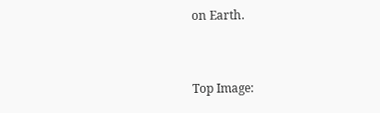on Earth.


Top Image: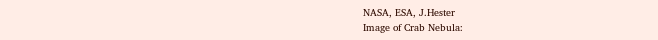NASA, ESA, J.Hester
Image of Crab Nebula: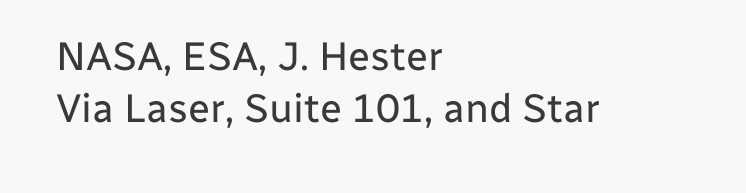NASA, ESA, J. Hester
Via Laser, Suite 101, and Star